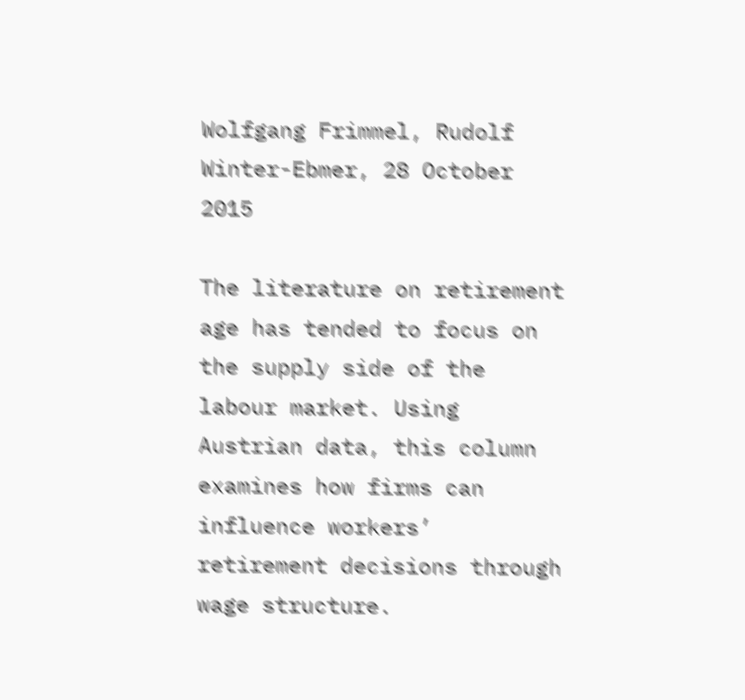Wolfgang Frimmel, Rudolf Winter-Ebmer, 28 October 2015

The literature on retirement age has tended to focus on the supply side of the labour market. Using Austrian data, this column examines how firms can influence workers’ retirement decisions through wage structure.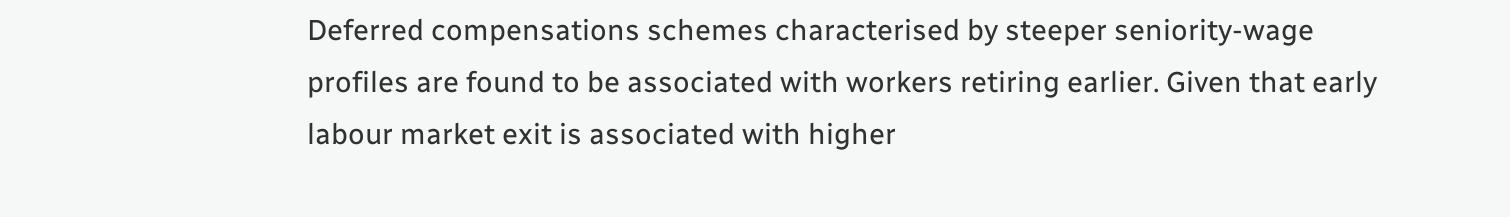Deferred compensations schemes characterised by steeper seniority-wage profiles are found to be associated with workers retiring earlier. Given that early labour market exit is associated with higher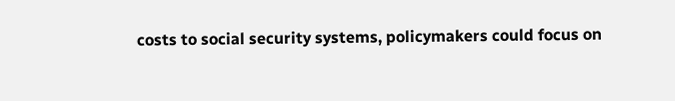costs to social security systems, policymakers could focus on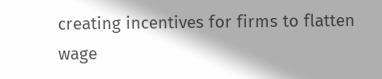creating incentives for firms to flatten wage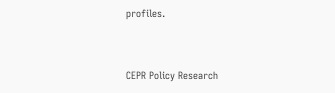profiles.


CEPR Policy Research